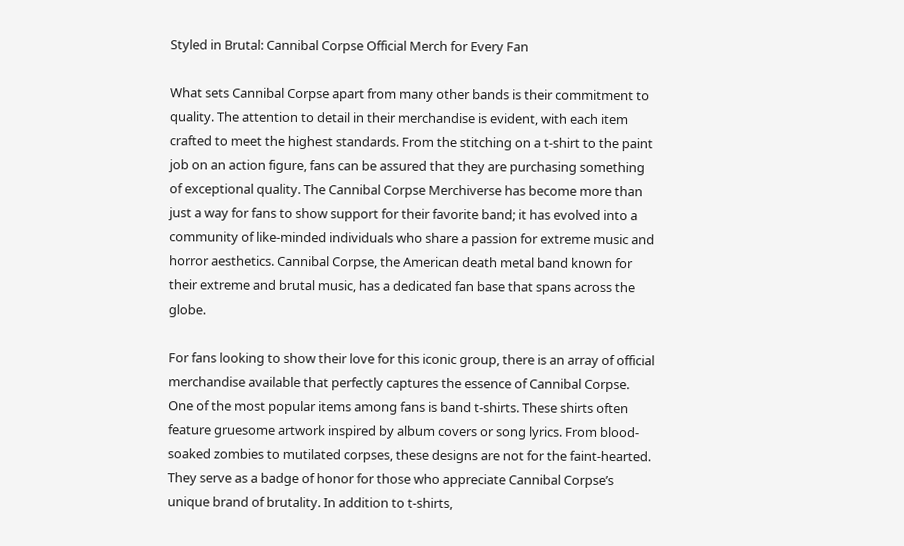Styled in Brutal: Cannibal Corpse Official Merch for Every Fan

What sets Cannibal Corpse apart from many other bands is their commitment to quality. The attention to detail in their merchandise is evident, with each item crafted to meet the highest standards. From the stitching on a t-shirt to the paint job on an action figure, fans can be assured that they are purchasing something of exceptional quality. The Cannibal Corpse Merchiverse has become more than just a way for fans to show support for their favorite band; it has evolved into a community of like-minded individuals who share a passion for extreme music and horror aesthetics. Cannibal Corpse, the American death metal band known for their extreme and brutal music, has a dedicated fan base that spans across the globe.

For fans looking to show their love for this iconic group, there is an array of official merchandise available that perfectly captures the essence of Cannibal Corpse. One of the most popular items among fans is band t-shirts. These shirts often feature gruesome artwork inspired by album covers or song lyrics. From blood-soaked zombies to mutilated corpses, these designs are not for the faint-hearted. They serve as a badge of honor for those who appreciate Cannibal Corpse’s unique brand of brutality. In addition to t-shirts,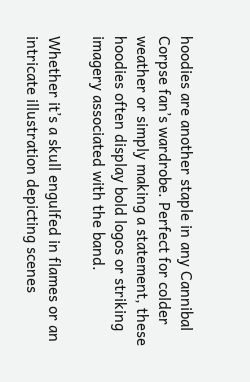hoodies are another staple in any Cannibal Corpse fan’s wardrobe. Perfect for colder weather or simply making a statement, these hoodies often display bold logos or striking imagery associated with the band.

Whether it’s a skull engulfed in flames or an intricate illustration depicting scenes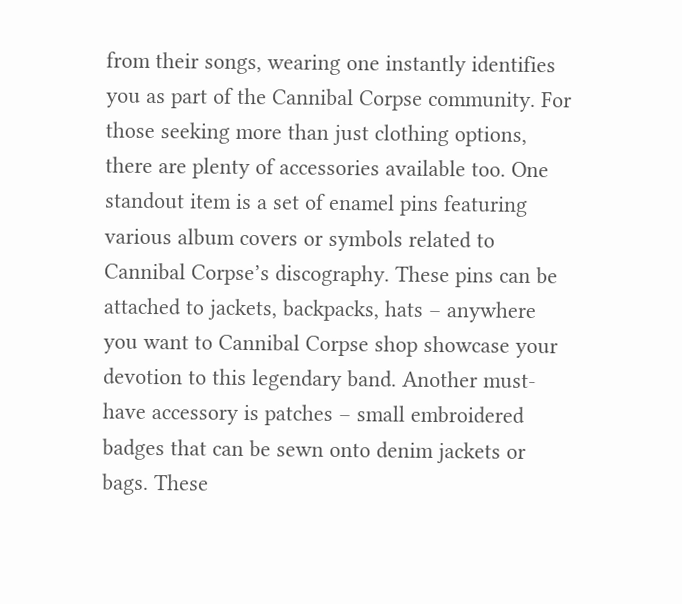from their songs, wearing one instantly identifies you as part of the Cannibal Corpse community. For those seeking more than just clothing options, there are plenty of accessories available too. One standout item is a set of enamel pins featuring various album covers or symbols related to Cannibal Corpse’s discography. These pins can be attached to jackets, backpacks, hats – anywhere you want to Cannibal Corpse shop showcase your devotion to this legendary band. Another must-have accessory is patches – small embroidered badges that can be sewn onto denim jackets or bags. These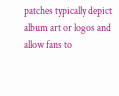patches typically depict album art or logos and allow fans to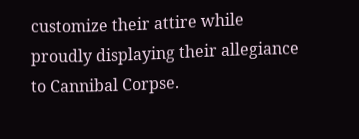customize their attire while proudly displaying their allegiance to Cannibal Corpse.